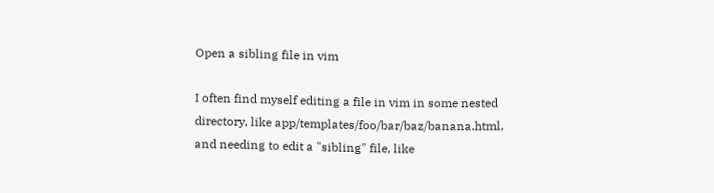Open a sibling file in vim

I often find myself editing a file in vim in some nested directory, like app/templates/foo/bar/baz/banana.html, and needing to edit a "sibling" file, like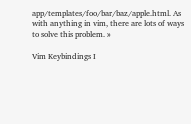app/templates/foo/bar/baz/apple.html. As with anything in vim, there are lots of ways to solve this problem. »

Vim Keybindings I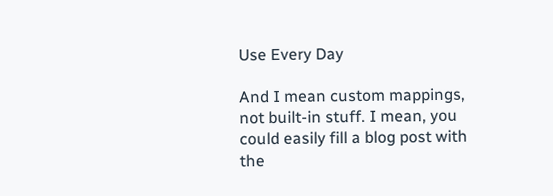Use Every Day

And I mean custom mappings, not built-in stuff. I mean, you could easily fill a blog post with the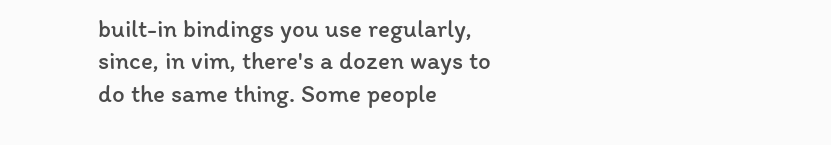built-in bindings you use regularly, since, in vim, there's a dozen ways to do the same thing. Some people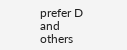prefer D and others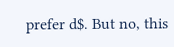prefer d$. But no, this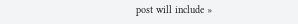post will include »